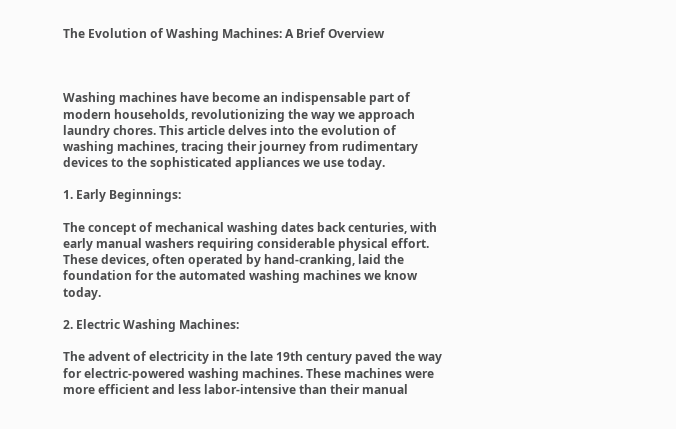The Evolution of Washing Machines: A Brief Overview



Washing machines have become an indispensable part of modern households, revolutionizing the way we approach laundry chores. This article delves into the evolution of washing machines, tracing their journey from rudimentary devices to the sophisticated appliances we use today.

1. Early Beginnings:

The concept of mechanical washing dates back centuries, with early manual washers requiring considerable physical effort. These devices, often operated by hand-cranking, laid the foundation for the automated washing machines we know today.

2. Electric Washing Machines:

The advent of electricity in the late 19th century paved the way for electric-powered washing machines. These machines were more efficient and less labor-intensive than their manual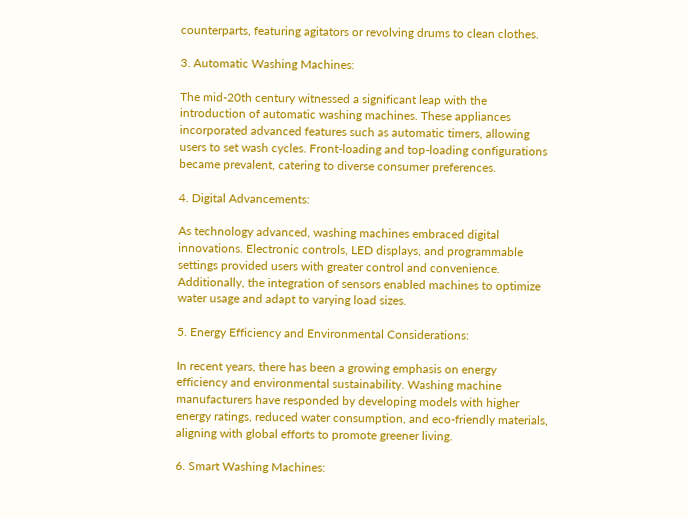counterparts, featuring agitators or revolving drums to clean clothes.

3. Automatic Washing Machines:

The mid-20th century witnessed a significant leap with the introduction of automatic washing machines. These appliances incorporated advanced features such as automatic timers, allowing users to set wash cycles. Front-loading and top-loading configurations became prevalent, catering to diverse consumer preferences.

4. Digital Advancements:

As technology advanced, washing machines embraced digital innovations. Electronic controls, LED displays, and programmable settings provided users with greater control and convenience. Additionally, the integration of sensors enabled machines to optimize water usage and adapt to varying load sizes.

5. Energy Efficiency and Environmental Considerations:

In recent years, there has been a growing emphasis on energy efficiency and environmental sustainability. Washing machine manufacturers have responded by developing models with higher energy ratings, reduced water consumption, and eco-friendly materials, aligning with global efforts to promote greener living.

6. Smart Washing Machines: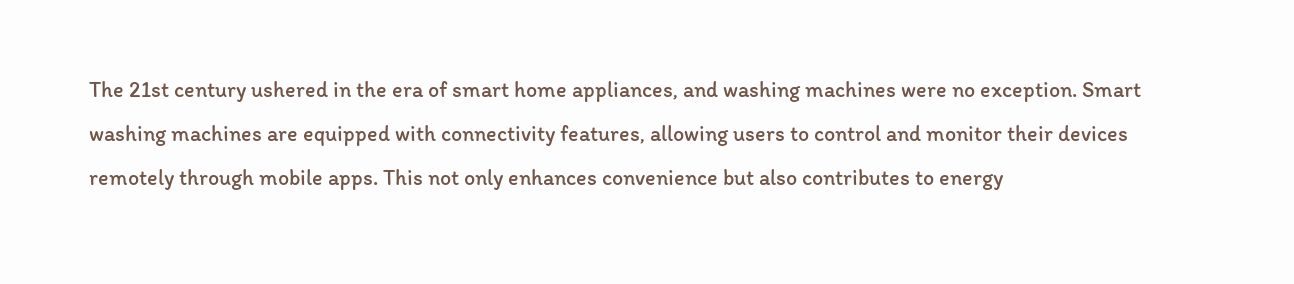The 21st century ushered in the era of smart home appliances, and washing machines were no exception. Smart washing machines are equipped with connectivity features, allowing users to control and monitor their devices remotely through mobile apps. This not only enhances convenience but also contributes to energy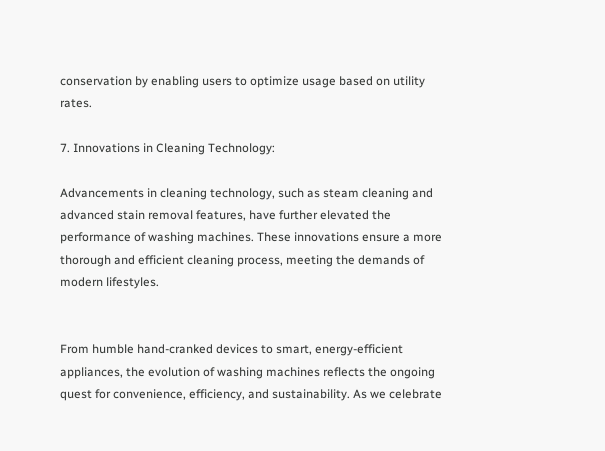conservation by enabling users to optimize usage based on utility rates.

7. Innovations in Cleaning Technology:

Advancements in cleaning technology, such as steam cleaning and advanced stain removal features, have further elevated the performance of washing machines. These innovations ensure a more thorough and efficient cleaning process, meeting the demands of modern lifestyles.


From humble hand-cranked devices to smart, energy-efficient appliances, the evolution of washing machines reflects the ongoing quest for convenience, efficiency, and sustainability. As we celebrate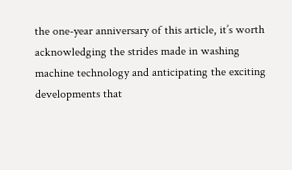the one-year anniversary of this article, it’s worth acknowledging the strides made in washing machine technology and anticipating the exciting developments that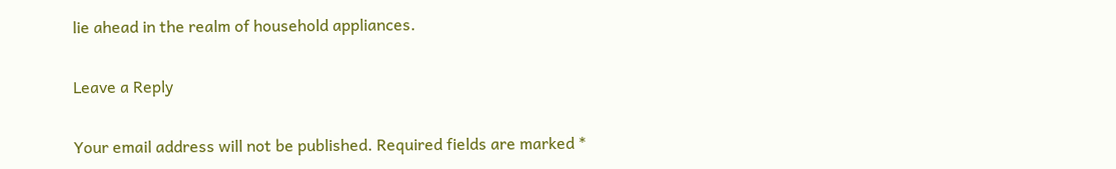lie ahead in the realm of household appliances.

Leave a Reply

Your email address will not be published. Required fields are marked *